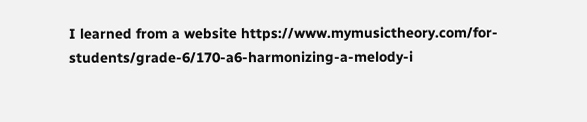I learned from a website https://www.mymusictheory.com/for-students/grade-6/170-a6-harmonizing-a-melody-i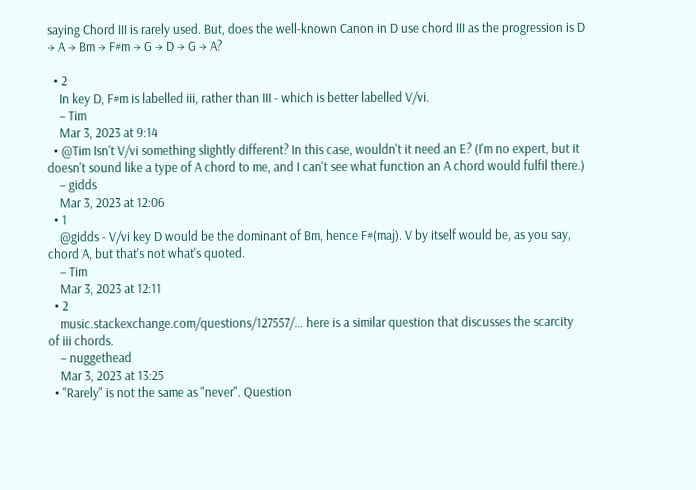saying Chord III is rarely used. But, does the well-known Canon in D use chord III as the progression is D → A → Bm → F#m → G → D → G → A?

  • 2
    In key D, F#m is labelled iii, rather than III - which is better labelled V/vi.
    – Tim
    Mar 3, 2023 at 9:14
  • @Tim Isn't V/vi something slightly different? In this case, wouldn't it need an E? (I'm no expert, but it doesn't sound like a type of A chord to me, and I can't see what function an A chord would fulfil there.)
    – gidds
    Mar 3, 2023 at 12:06
  • 1
    @gidds - V/vi key D would be the dominant of Bm, hence F#(maj). V by itself would be, as you say, chord A, but that's not what's quoted.
    – Tim
    Mar 3, 2023 at 12:11
  • 2
    music.stackexchange.com/questions/127557/… here is a similar question that discusses the scarcity of iii chords.
    – nuggethead
    Mar 3, 2023 at 13:25
  • "Rarely" is not the same as "never". Question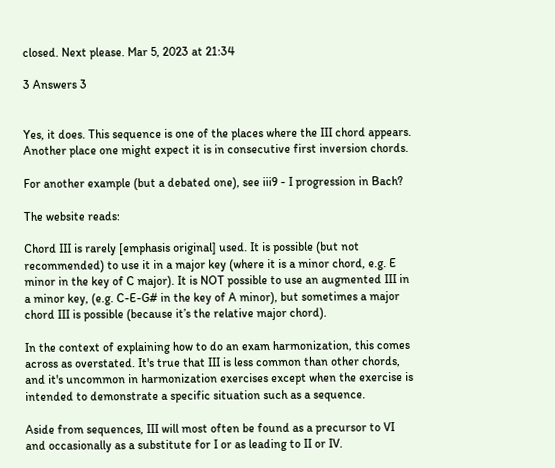closed. Next please. Mar 5, 2023 at 21:34

3 Answers 3


Yes, it does. This sequence is one of the places where the III chord appears. Another place one might expect it is in consecutive first inversion chords.

For another example (but a debated one), see iii9 - I progression in Bach?

The website reads:

Chord III is rarely [emphasis original] used. It is possible (but not recommended) to use it in a major key (where it is a minor chord, e.g. E minor in the key of C major). It is NOT possible to use an augmented III in a minor key, (e.g. C-E-G# in the key of A minor), but sometimes a major chord III is possible (because it’s the relative major chord).

In the context of explaining how to do an exam harmonization, this comes across as overstated. It's true that III is less common than other chords, and it's uncommon in harmonization exercises except when the exercise is intended to demonstrate a specific situation such as a sequence.

Aside from sequences, III will most often be found as a precursor to VI and occasionally as a substitute for I or as leading to II or IV.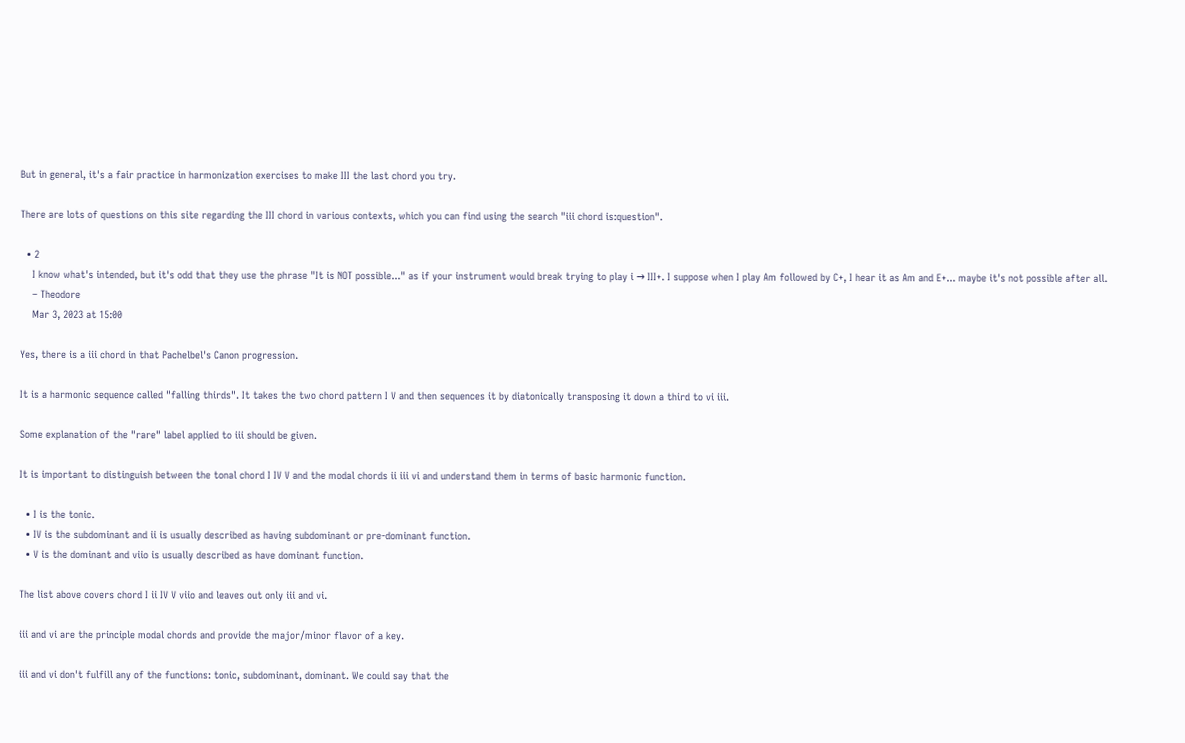But in general, it's a fair practice in harmonization exercises to make III the last chord you try.

There are lots of questions on this site regarding the III chord in various contexts, which you can find using the search "iii chord is:question".

  • 2
    I know what's intended, but it's odd that they use the phrase "It is NOT possible..." as if your instrument would break trying to play i → III+. I suppose when I play Am followed by C+, I hear it as Am and E+... maybe it's not possible after all.
    – Theodore
    Mar 3, 2023 at 15:00

Yes, there is a iii chord in that Pachelbel's Canon progression.

It is a harmonic sequence called "falling thirds". It takes the two chord pattern I V and then sequences it by diatonically transposing it down a third to vi iii.

Some explanation of the "rare" label applied to iii should be given.

It is important to distinguish between the tonal chord I IV V and the modal chords ii iii vi and understand them in terms of basic harmonic function.

  • I is the tonic.
  • IV is the subdominant and ii is usually described as having subdominant or pre-dominant function.
  • V is the dominant and viio is usually described as have dominant function.

The list above covers chord I ii IV V viio and leaves out only iii and vi.

iii and vi are the principle modal chords and provide the major/minor flavor of a key.

iii and vi don't fulfill any of the functions: tonic, subdominant, dominant. We could say that the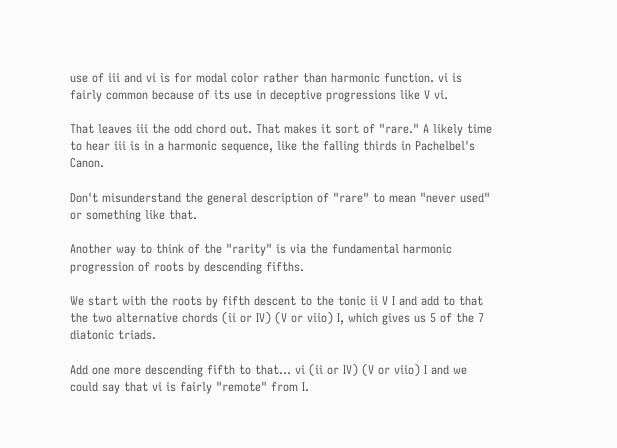use of iii and vi is for modal color rather than harmonic function. vi is fairly common because of its use in deceptive progressions like V vi.

That leaves iii the odd chord out. That makes it sort of "rare." A likely time to hear iii is in a harmonic sequence, like the falling thirds in Pachelbel's Canon.

Don't misunderstand the general description of "rare" to mean "never used" or something like that.

Another way to think of the "rarity" is via the fundamental harmonic progression of roots by descending fifths.

We start with the roots by fifth descent to the tonic ii V I and add to that the two alternative chords (ii or IV) (V or viio) I, which gives us 5 of the 7 diatonic triads.

Add one more descending fifth to that... vi (ii or IV) (V or viio) I and we could say that vi is fairly "remote" from I.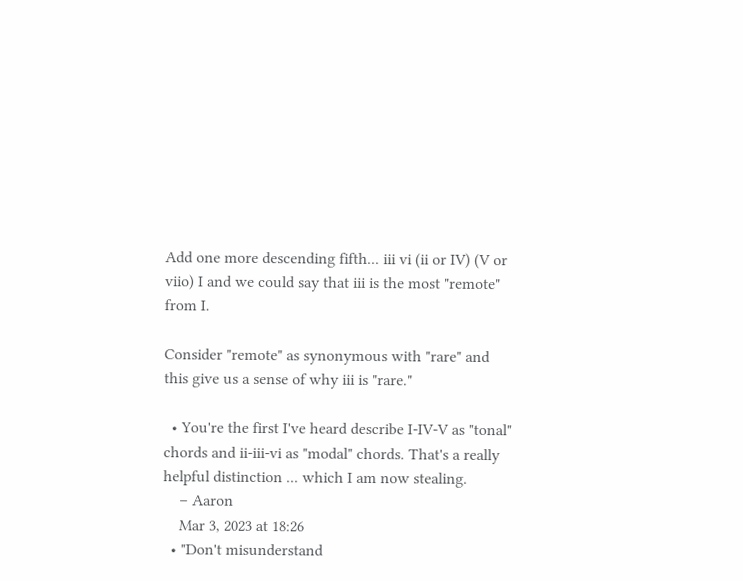Add one more descending fifth... iii vi (ii or IV) (V or viio) I and we could say that iii is the most "remote" from I.

Consider "remote" as synonymous with "rare" and this give us a sense of why iii is "rare."

  • You're the first I've heard describe I-IV-V as "tonal" chords and ii-iii-vi as "modal" chords. That's a really helpful distinction ... which I am now stealing.
    – Aaron
    Mar 3, 2023 at 18:26
  • "Don't misunderstand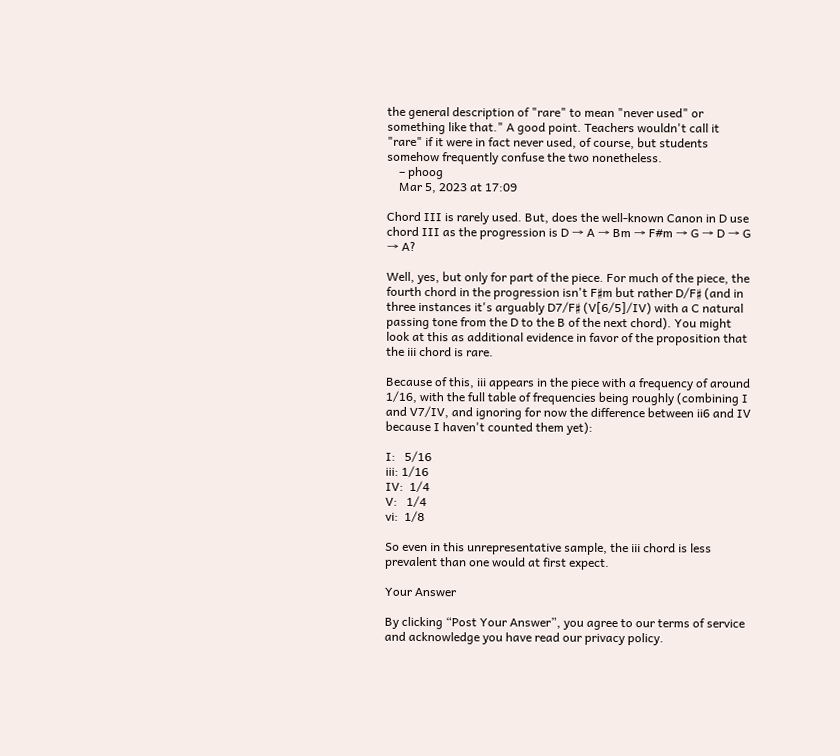the general description of "rare" to mean "never used" or something like that." A good point. Teachers wouldn't call it "rare" if it were in fact never used, of course, but students somehow frequently confuse the two nonetheless.
    – phoog
    Mar 5, 2023 at 17:09

Chord III is rarely used. But, does the well-known Canon in D use chord III as the progression is D → A → Bm → F#m → G → D → G → A?

Well, yes, but only for part of the piece. For much of the piece, the fourth chord in the progression isn't F♯m but rather D/F♯ (and in three instances it's arguably D7/F♯ (V[6/5]/IV) with a C natural passing tone from the D to the B of the next chord). You might look at this as additional evidence in favor of the proposition that the iii chord is rare.

Because of this, iii appears in the piece with a frequency of around 1/16, with the full table of frequencies being roughly (combining I and V7/IV, and ignoring for now the difference between ii6 and IV because I haven't counted them yet):

I:   5/16
iii: 1/16
IV:  1/4
V:   1/4
vi:  1/8

So even in this unrepresentative sample, the iii chord is less prevalent than one would at first expect.

Your Answer

By clicking “Post Your Answer”, you agree to our terms of service and acknowledge you have read our privacy policy.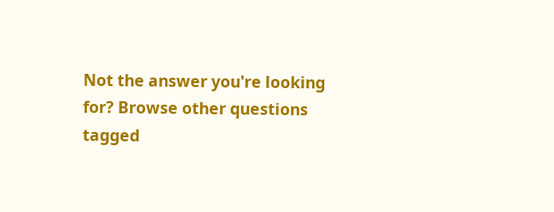Not the answer you're looking for? Browse other questions tagged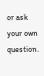or ask your own question.